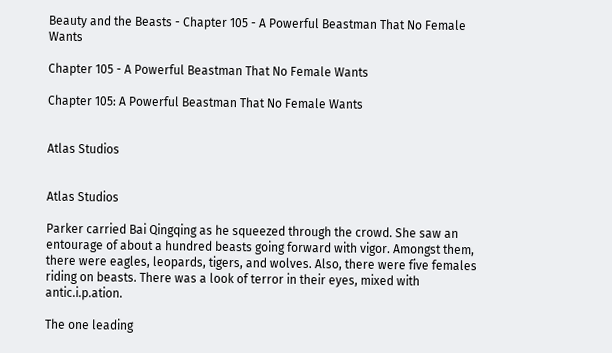Beauty and the Beasts - Chapter 105 - A Powerful Beastman That No Female Wants

Chapter 105 - A Powerful Beastman That No Female Wants

Chapter 105: A Powerful Beastman That No Female Wants


Atlas Studios


Atlas Studios

Parker carried Bai Qingqing as he squeezed through the crowd. She saw an entourage of about a hundred beasts going forward with vigor. Amongst them, there were eagles, leopards, tigers, and wolves. Also, there were five females riding on beasts. There was a look of terror in their eyes, mixed with antic.i.p.ation.

The one leading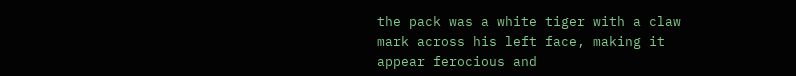the pack was a white tiger with a claw mark across his left face, making it appear ferocious and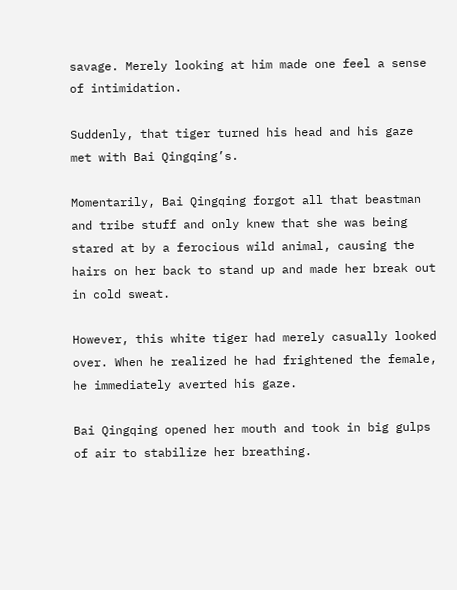savage. Merely looking at him made one feel a sense of intimidation.

Suddenly, that tiger turned his head and his gaze met with Bai Qingqing’s.

Momentarily, Bai Qingqing forgot all that beastman and tribe stuff and only knew that she was being stared at by a ferocious wild animal, causing the hairs on her back to stand up and made her break out in cold sweat.

However, this white tiger had merely casually looked over. When he realized he had frightened the female, he immediately averted his gaze.

Bai Qingqing opened her mouth and took in big gulps of air to stabilize her breathing.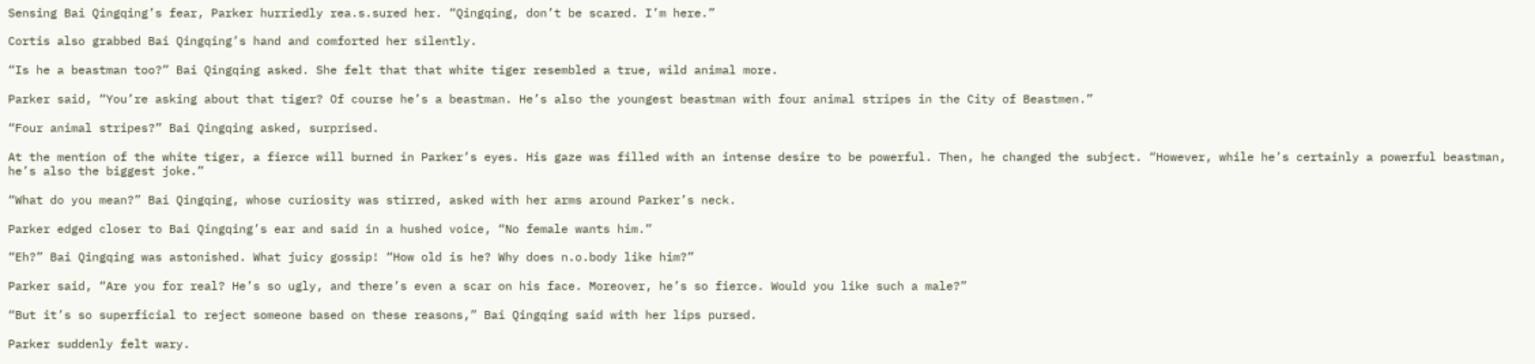Sensing Bai Qingqing’s fear, Parker hurriedly rea.s.sured her. “Qingqing, don’t be scared. I’m here.”

Cortis also grabbed Bai Qingqing’s hand and comforted her silently.

“Is he a beastman too?” Bai Qingqing asked. She felt that that white tiger resembled a true, wild animal more.

Parker said, “You’re asking about that tiger? Of course he’s a beastman. He’s also the youngest beastman with four animal stripes in the City of Beastmen.”

“Four animal stripes?” Bai Qingqing asked, surprised.

At the mention of the white tiger, a fierce will burned in Parker’s eyes. His gaze was filled with an intense desire to be powerful. Then, he changed the subject. “However, while he’s certainly a powerful beastman, he’s also the biggest joke.”

“What do you mean?” Bai Qingqing, whose curiosity was stirred, asked with her arms around Parker’s neck.

Parker edged closer to Bai Qingqing’s ear and said in a hushed voice, “No female wants him.”

“Eh?” Bai Qingqing was astonished. What juicy gossip! “How old is he? Why does n.o.body like him?”

Parker said, “Are you for real? He’s so ugly, and there’s even a scar on his face. Moreover, he’s so fierce. Would you like such a male?”

“But it’s so superficial to reject someone based on these reasons,” Bai Qingqing said with her lips pursed.

Parker suddenly felt wary.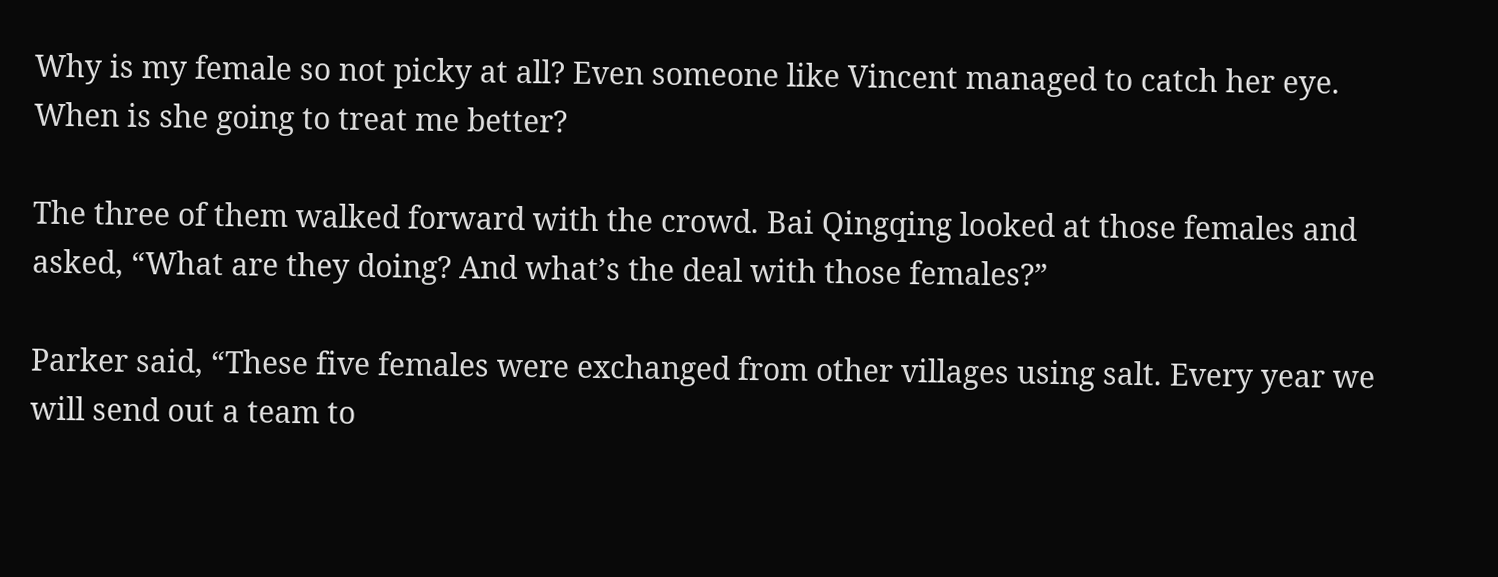Why is my female so not picky at all? Even someone like Vincent managed to catch her eye. When is she going to treat me better?

The three of them walked forward with the crowd. Bai Qingqing looked at those females and asked, “What are they doing? And what’s the deal with those females?”

Parker said, “These five females were exchanged from other villages using salt. Every year we will send out a team to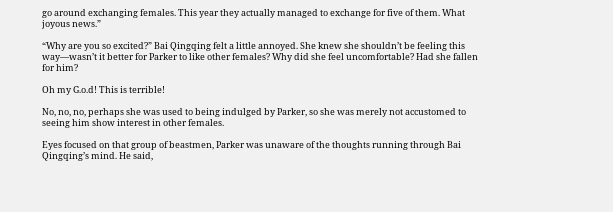go around exchanging females. This year they actually managed to exchange for five of them. What joyous news.”

“Why are you so excited?” Bai Qingqing felt a little annoyed. She knew she shouldn’t be feeling this way—wasn’t it better for Parker to like other females? Why did she feel uncomfortable? Had she fallen for him?

Oh my G.o.d! This is terrible!

No, no, no, perhaps she was used to being indulged by Parker, so she was merely not accustomed to seeing him show interest in other females.

Eyes focused on that group of beastmen, Parker was unaware of the thoughts running through Bai Qingqing’s mind. He said,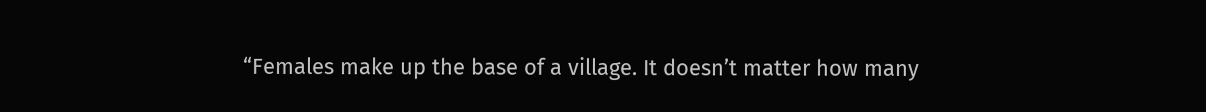“Females make up the base of a village. It doesn’t matter how many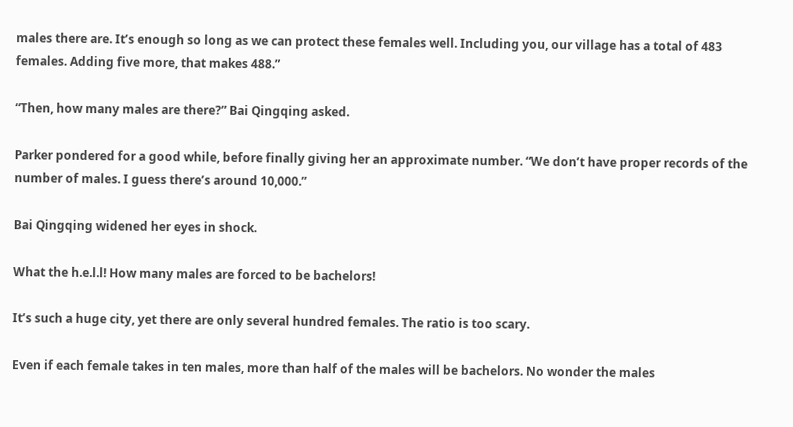males there are. It’s enough so long as we can protect these females well. Including you, our village has a total of 483 females. Adding five more, that makes 488.”

“Then, how many males are there?” Bai Qingqing asked.

Parker pondered for a good while, before finally giving her an approximate number. “We don’t have proper records of the number of males. I guess there’s around 10,000.”

Bai Qingqing widened her eyes in shock.

What the h.e.l.l! How many males are forced to be bachelors!

It’s such a huge city, yet there are only several hundred females. The ratio is too scary.

Even if each female takes in ten males, more than half of the males will be bachelors. No wonder the males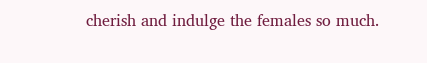cherish and indulge the females so much.